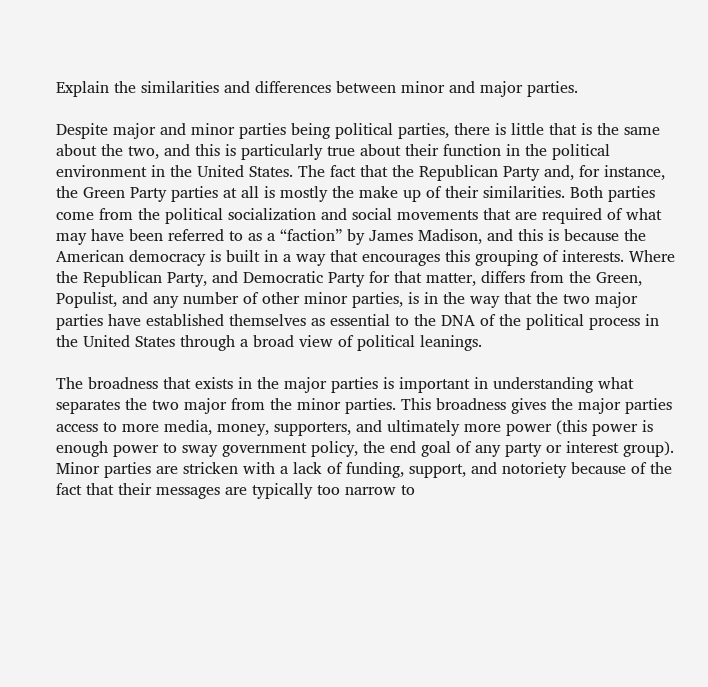Explain the similarities and differences between minor and major parties.

Despite major and minor parties being political parties, there is little that is the same about the two, and this is particularly true about their function in the political environment in the United States. The fact that the Republican Party and, for instance, the Green Party parties at all is mostly the make up of their similarities. Both parties come from the political socialization and social movements that are required of what may have been referred to as a “faction” by James Madison, and this is because the American democracy is built in a way that encourages this grouping of interests. Where the Republican Party, and Democratic Party for that matter, differs from the Green, Populist, and any number of other minor parties, is in the way that the two major parties have established themselves as essential to the DNA of the political process in the United States through a broad view of political leanings.

The broadness that exists in the major parties is important in understanding what separates the two major from the minor parties. This broadness gives the major parties access to more media, money, supporters, and ultimately more power (this power is enough power to sway government policy, the end goal of any party or interest group). Minor parties are stricken with a lack of funding, support, and notoriety because of the fact that their messages are typically too narrow to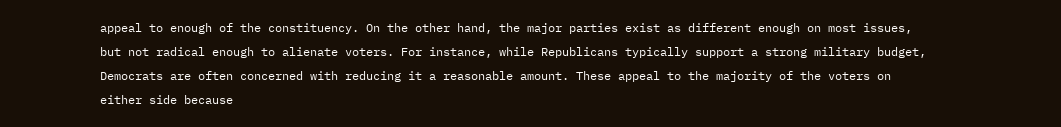appeal to enough of the constituency. On the other hand, the major parties exist as different enough on most issues, but not radical enough to alienate voters. For instance, while Republicans typically support a strong military budget, Democrats are often concerned with reducing it a reasonable amount. These appeal to the majority of the voters on either side because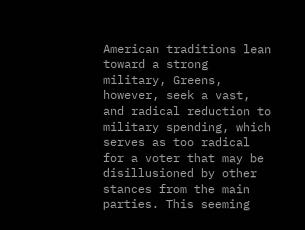American traditions lean toward a strong military, Greens, however, seek a vast, and radical reduction to military spending, which serves as too radical for a voter that may be disillusioned by other stances from the main parties. This seeming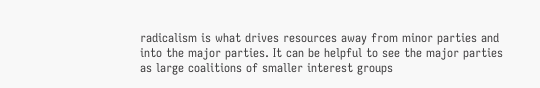radicalism is what drives resources away from minor parties and into the major parties. It can be helpful to see the major parties as large coalitions of smaller interest groups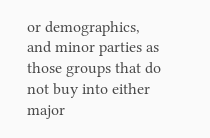or demographics, and minor parties as those groups that do not buy into either major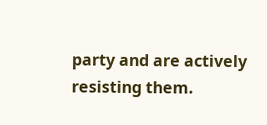party and are actively resisting them.